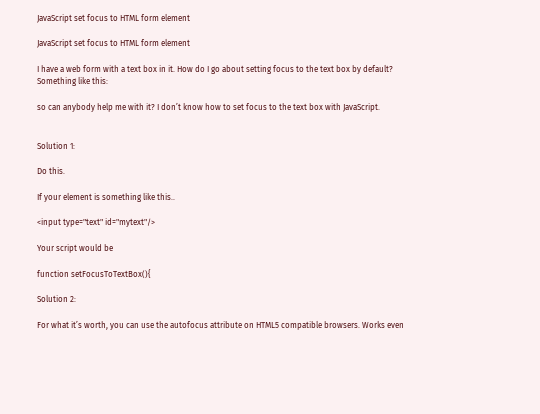JavaScript set focus to HTML form element

JavaScript set focus to HTML form element

I have a web form with a text box in it. How do I go about setting focus to the text box by default?
Something like this:

so can anybody help me with it? I don’t know how to set focus to the text box with JavaScript.


Solution 1:

Do this.

If your element is something like this..

<input type="text" id="mytext"/>

Your script would be

function setFocusToTextBox(){

Solution 2:

For what it’s worth, you can use the autofocus attribute on HTML5 compatible browsers. Works even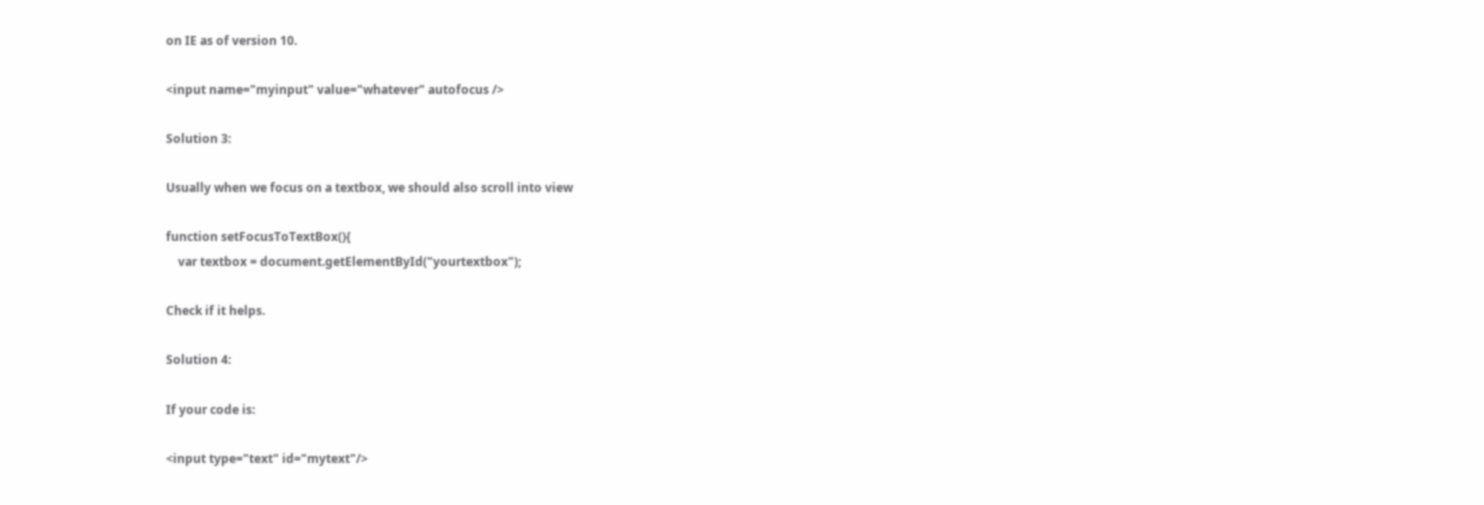on IE as of version 10.

<input name="myinput" value="whatever" autofocus />

Solution 3:

Usually when we focus on a textbox, we should also scroll into view

function setFocusToTextBox(){
    var textbox = document.getElementById("yourtextbox");

Check if it helps.

Solution 4:

If your code is:

<input type="text" id="mytext"/>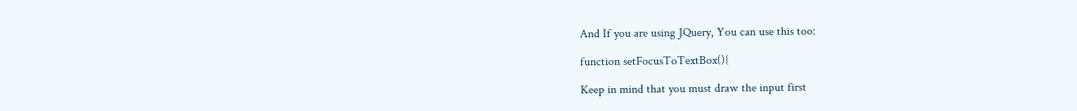And If you are using JQuery, You can use this too:

function setFocusToTextBox(){

Keep in mind that you must draw the input first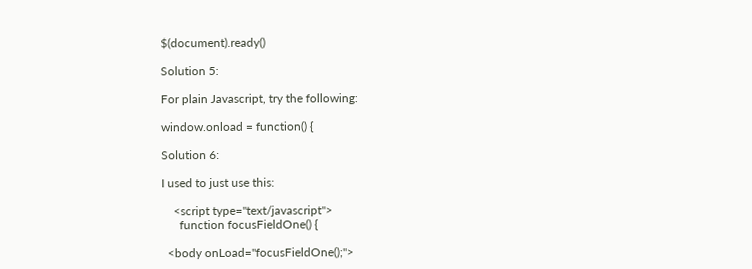$(document).ready()

Solution 5:

For plain Javascript, try the following:

window.onload = function() {

Solution 6:

I used to just use this:

    <script type="text/javascript">
      function focusFieldOne() {

  <body onLoad="focusFieldOne();">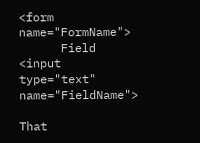<form name="FormName">
      Field <input type="text" name="FieldName">

That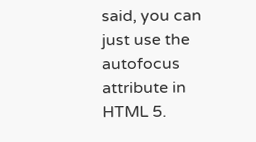said, you can just use the autofocus attribute in HTML 5.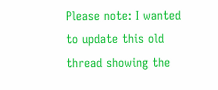Please note: I wanted to update this old thread showing the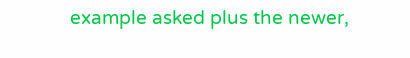example asked plus the newer,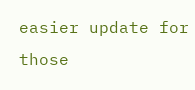easier update for those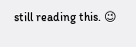still reading this. 😉